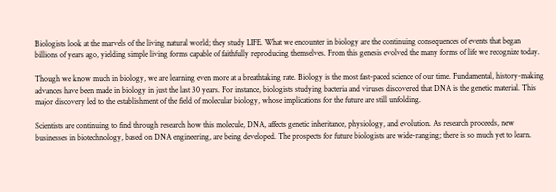Biologists look at the marvels of the living natural world; they study LIFE. What we encounter in biology are the continuing consequences of events that began billions of years ago, yielding simple living forms capable of faithfully reproducing themselves. From this genesis evolved the many forms of life we recognize today.

Though we know much in biology, we are learning even more at a breathtaking rate. Biology is the most fast-paced science of our time. Fundamental, history-making advances have been made in biology in just the last 30 years. For instance, biologists studying bacteria and viruses discovered that DNA is the genetic material. This major discovery led to the establishment of the field of molecular biology, whose implications for the future are still unfolding.

Scientists are continuing to find through research how this molecule, DNA, affects genetic inheritance, physiology, and evolution. As research proceeds, new businesses in biotechnology, based on DNA engineering, are being developed. The prospects for future biologists are wide-ranging; there is so much yet to learn.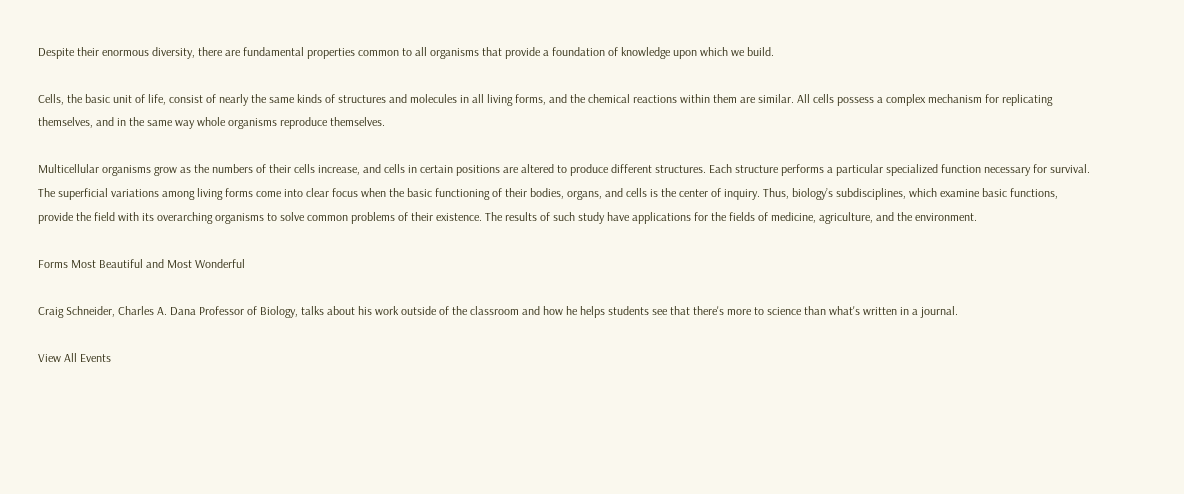Despite their enormous diversity, there are fundamental properties common to all organisms that provide a foundation of knowledge upon which we build.

Cells, the basic unit of life, consist of nearly the same kinds of structures and molecules in all living forms, and the chemical reactions within them are similar. All cells possess a complex mechanism for replicating themselves, and in the same way whole organisms reproduce themselves.

Multicellular organisms grow as the numbers of their cells increase, and cells in certain positions are altered to produce different structures. Each structure performs a particular specialized function necessary for survival. The superficial variations among living forms come into clear focus when the basic functioning of their bodies, organs, and cells is the center of inquiry. Thus, biology’s subdisciplines, which examine basic functions, provide the field with its overarching organisms to solve common problems of their existence. The results of such study have applications for the fields of medicine, agriculture, and the environment.

Forms Most Beautiful and Most Wonderful

Craig Schneider, Charles A. Dana Professor of Biology, talks about his work outside of the classroom and how he helps students see that there's more to science than what's written in a journal.

View All Events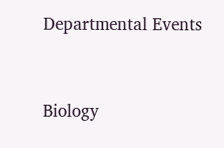Departmental Events


Biology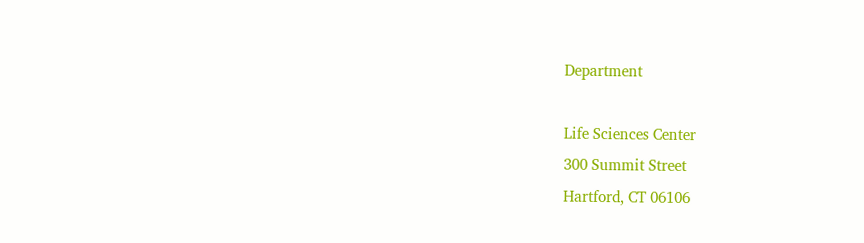Department

Life Sciences Center
300 Summit Street
Hartford, CT 06106